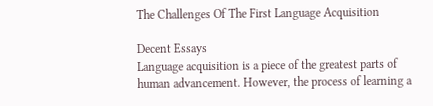The Challenges Of The First Language Acquisition

Decent Essays
Language acquisition is a piece of the greatest parts of human advancement. However, the process of learning a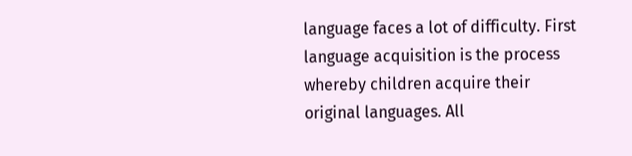language faces a lot of difficulty. First language acquisition is the process whereby children acquire their original languages. All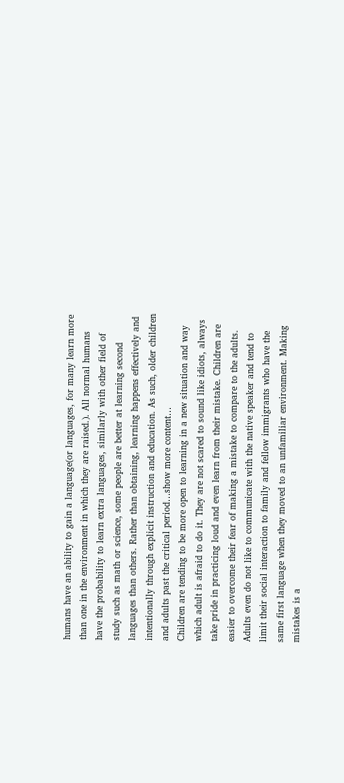humans have an ability to gain a language(or languages, for many learn more than one in the environment in which they are raised.). All normal humans have the probability to learn extra languages, similarly with other field of study such as math or science, some people are better at learning second languages than others. Rather than obtaining, learning happens effectively and intentionally through explicit instruction and education. As such, older children and adults past the critical period…show more content…
Children are tending to be more open to learning in a new situation and way which adult is afraid to do it. They are not scared to sound like idiots, always take pride in practicing loud and even learn from their mistake. Children are easier to overcome their fear of making a mistake to compare to the adults. Adults even do not like to communicate with the native speaker and tend to limit their social interaction to family and fellow immigrants who have the same first language when they moved to an unfamiliar environment. Making mistakes is a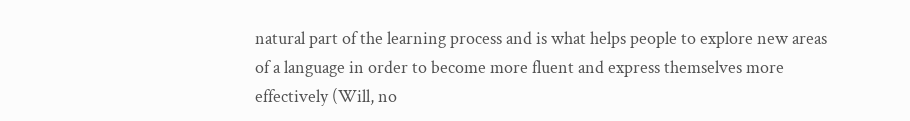natural part of the learning process and is what helps people to explore new areas of a language in order to become more fluent and express themselves more effectively (Will, no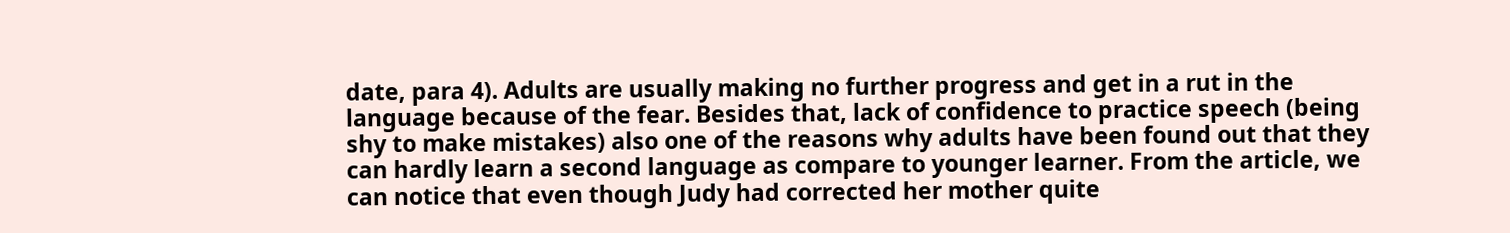date, para 4). Adults are usually making no further progress and get in a rut in the language because of the fear. Besides that, lack of confidence to practice speech (being shy to make mistakes) also one of the reasons why adults have been found out that they can hardly learn a second language as compare to younger learner. From the article, we can notice that even though Judy had corrected her mother quite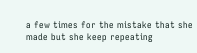a few times for the mistake that she made but she keep repeating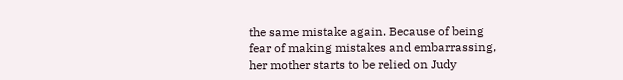the same mistake again. Because of being fear of making mistakes and embarrassing, her mother starts to be relied on Judy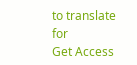to translate for
Get Access